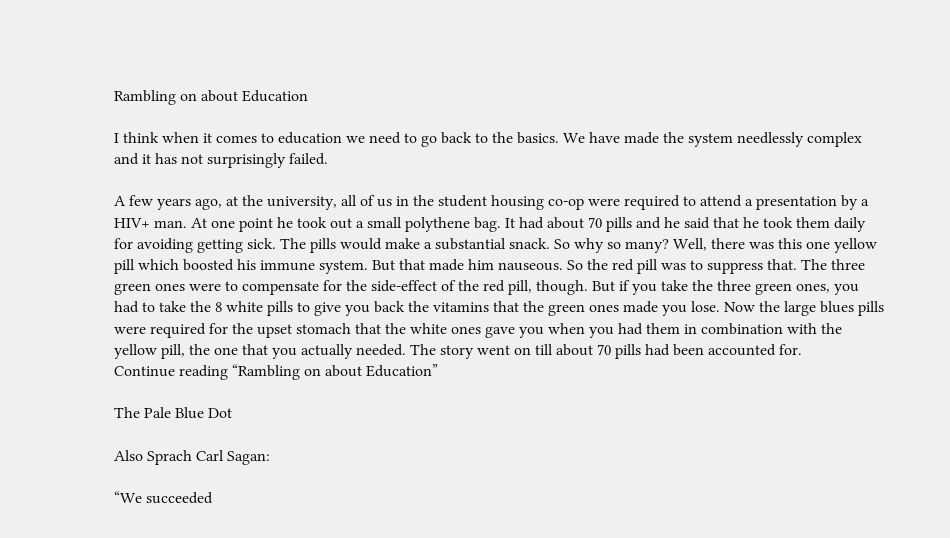Rambling on about Education

I think when it comes to education we need to go back to the basics. We have made the system needlessly complex and it has not surprisingly failed.

A few years ago, at the university, all of us in the student housing co-op were required to attend a presentation by a HIV+ man. At one point he took out a small polythene bag. It had about 70 pills and he said that he took them daily for avoiding getting sick. The pills would make a substantial snack. So why so many? Well, there was this one yellow pill which boosted his immune system. But that made him nauseous. So the red pill was to suppress that. The three green ones were to compensate for the side-effect of the red pill, though. But if you take the three green ones, you had to take the 8 white pills to give you back the vitamins that the green ones made you lose. Now the large blues pills were required for the upset stomach that the white ones gave you when you had them in combination with the yellow pill, the one that you actually needed. The story went on till about 70 pills had been accounted for.
Continue reading “Rambling on about Education”

The Pale Blue Dot

Also Sprach Carl Sagan:

“We succeeded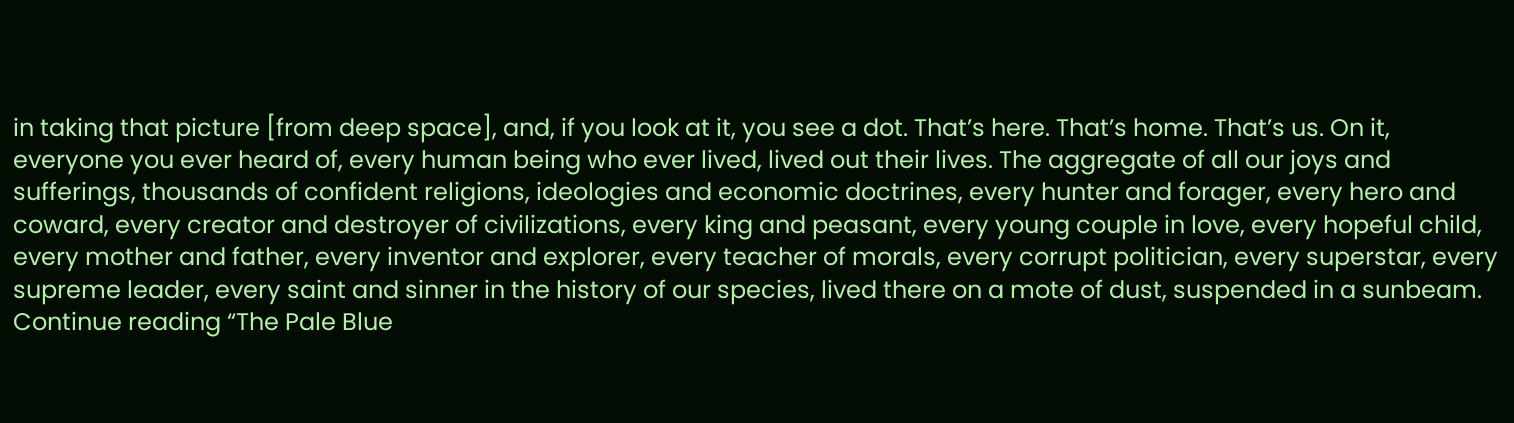in taking that picture [from deep space], and, if you look at it, you see a dot. That’s here. That’s home. That’s us. On it, everyone you ever heard of, every human being who ever lived, lived out their lives. The aggregate of all our joys and sufferings, thousands of confident religions, ideologies and economic doctrines, every hunter and forager, every hero and coward, every creator and destroyer of civilizations, every king and peasant, every young couple in love, every hopeful child, every mother and father, every inventor and explorer, every teacher of morals, every corrupt politician, every superstar, every supreme leader, every saint and sinner in the history of our species, lived there on a mote of dust, suspended in a sunbeam.
Continue reading “The Pale Blue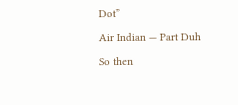Dot”

Air Indian — Part Duh

So then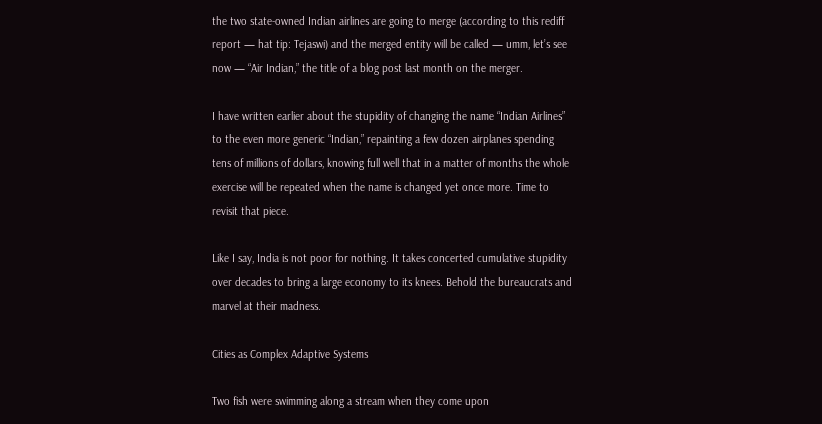the two state-owned Indian airlines are going to merge (according to this rediff report — hat tip: Tejaswi) and the merged entity will be called — umm, let’s see now — “Air Indian,” the title of a blog post last month on the merger.

I have written earlier about the stupidity of changing the name “Indian Airlines” to the even more generic “Indian,” repainting a few dozen airplanes spending tens of millions of dollars, knowing full well that in a matter of months the whole exercise will be repeated when the name is changed yet once more. Time to revisit that piece.

Like I say, India is not poor for nothing. It takes concerted cumulative stupidity over decades to bring a large economy to its knees. Behold the bureaucrats and marvel at their madness.

Cities as Complex Adaptive Systems

Two fish were swimming along a stream when they come upon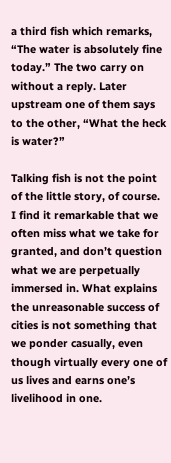a third fish which remarks, “The water is absolutely fine today.” The two carry on without a reply. Later upstream one of them says to the other, “What the heck is water?”

Talking fish is not the point of the little story, of course. I find it remarkable that we often miss what we take for granted, and don’t question what we are perpetually immersed in. What explains the unreasonable success of cities is not something that we ponder casually, even though virtually every one of us lives and earns one’s livelihood in one.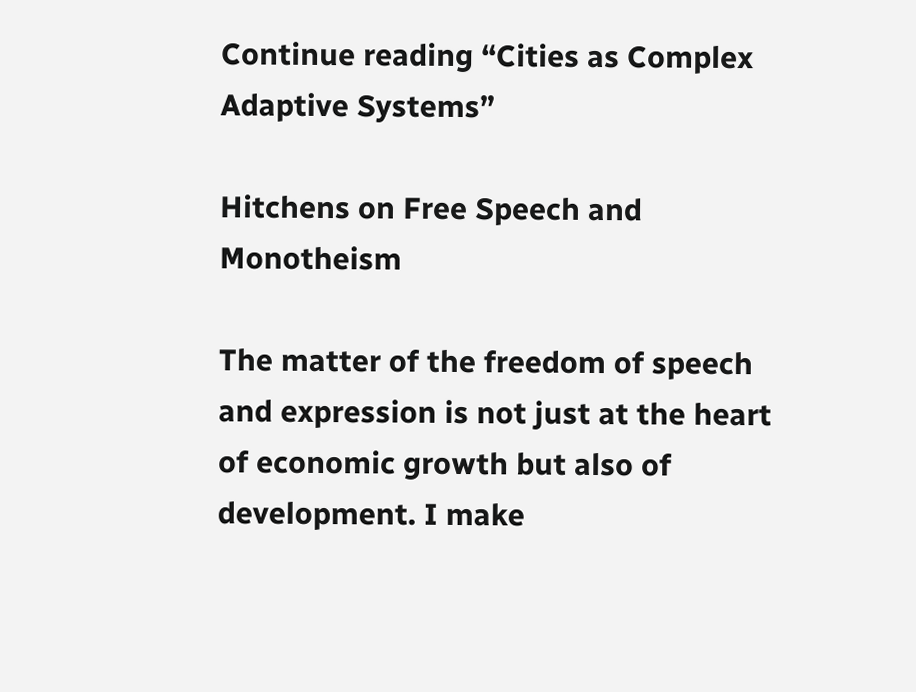Continue reading “Cities as Complex Adaptive Systems”

Hitchens on Free Speech and Monotheism

The matter of the freedom of speech and expression is not just at the heart of economic growth but also of development. I make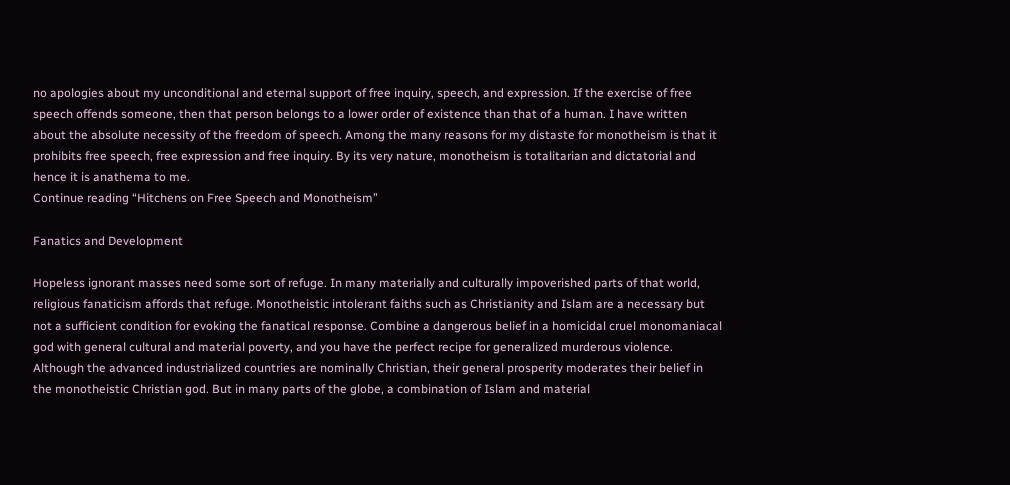no apologies about my unconditional and eternal support of free inquiry, speech, and expression. If the exercise of free speech offends someone, then that person belongs to a lower order of existence than that of a human. I have written about the absolute necessity of the freedom of speech. Among the many reasons for my distaste for monotheism is that it prohibits free speech, free expression and free inquiry. By its very nature, monotheism is totalitarian and dictatorial and hence it is anathema to me.
Continue reading “Hitchens on Free Speech and Monotheism”

Fanatics and Development

Hopeless ignorant masses need some sort of refuge. In many materially and culturally impoverished parts of that world, religious fanaticism affords that refuge. Monotheistic intolerant faiths such as Christianity and Islam are a necessary but not a sufficient condition for evoking the fanatical response. Combine a dangerous belief in a homicidal cruel monomaniacal god with general cultural and material poverty, and you have the perfect recipe for generalized murderous violence. Although the advanced industrialized countries are nominally Christian, their general prosperity moderates their belief in the monotheistic Christian god. But in many parts of the globe, a combination of Islam and material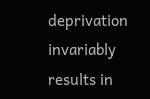deprivation invariably results in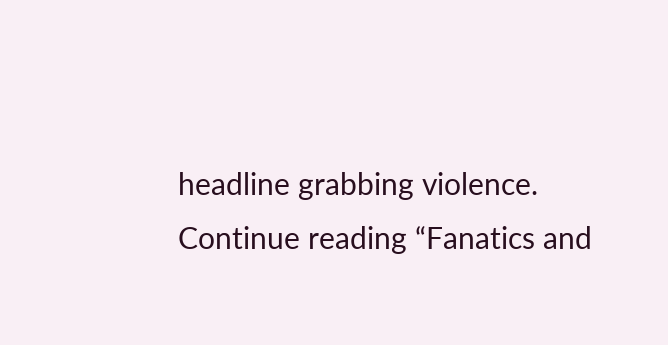headline grabbing violence.
Continue reading “Fanatics and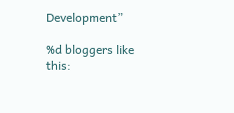Development”

%d bloggers like this: